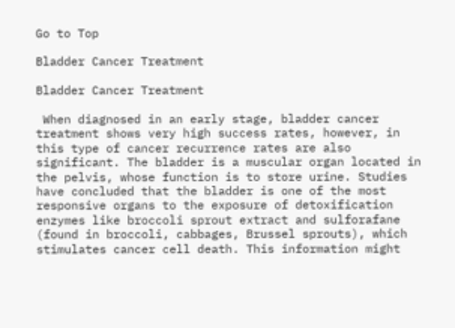Go to Top

Bladder Cancer Treatment

Bladder Cancer Treatment

 When diagnosed in an early stage, bladder cancer treatment shows very high success rates, however, in this type of cancer recurrence rates are also significant. The bladder is a muscular organ located in the pelvis, whose function is to store urine. Studies have concluded that the bladder is one of the most responsive organs to the exposure of detoxification enzymes like broccoli sprout extract and sulforafane (found in broccoli, cabbages, Brussel sprouts), which stimulates cancer cell death. This information might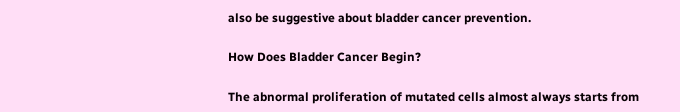also be suggestive about bladder cancer prevention.

How Does Bladder Cancer Begin?

The abnormal proliferation of mutated cells almost always starts from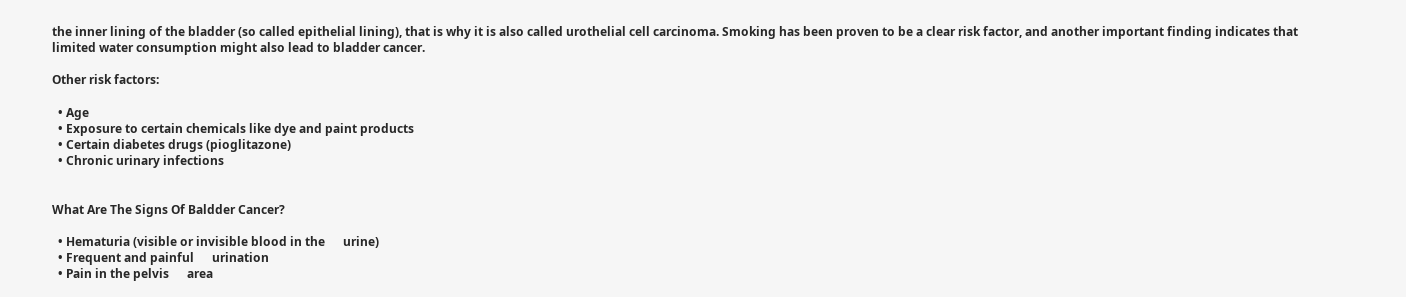the inner lining of the bladder (so called epithelial lining), that is why it is also called urothelial cell carcinoma. Smoking has been proven to be a clear risk factor, and another important finding indicates that limited water consumption might also lead to bladder cancer.

Other risk factors:

  • Age
  • Exposure to certain chemicals like dye and paint products
  • Certain diabetes drugs (pioglitazone)
  • Chronic urinary infections


What Are The Signs Of Baldder Cancer?

  • Hematuria (visible or invisible blood in the      urine)
  • Frequent and painful      urination
  • Pain in the pelvis      area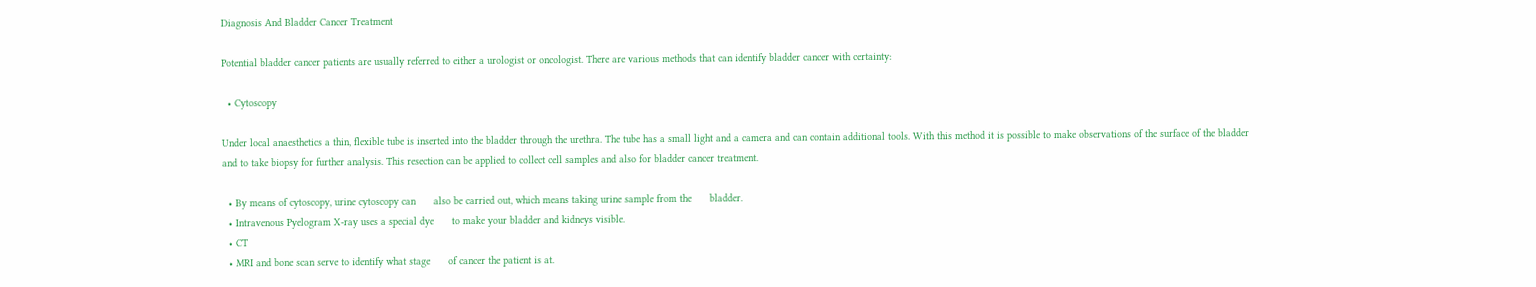Diagnosis And Bladder Cancer Treatment

Potential bladder cancer patients are usually referred to either a urologist or oncologist. There are various methods that can identify bladder cancer with certainty:

  • Cytoscopy

Under local anaesthetics a thin, flexible tube is inserted into the bladder through the urethra. The tube has a small light and a camera and can contain additional tools. With this method it is possible to make observations of the surface of the bladder and to take biopsy for further analysis. This resection can be applied to collect cell samples and also for bladder cancer treatment.

  • By means of cytoscopy, urine cytoscopy can      also be carried out, which means taking urine sample from the      bladder.
  • Intravenous Pyelogram X-ray uses a special dye      to make your bladder and kidneys visible.
  • CT
  • MRI and bone scan serve to identify what stage      of cancer the patient is at.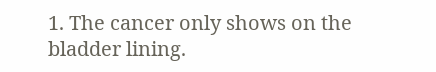1. The cancer only shows on the bladder lining.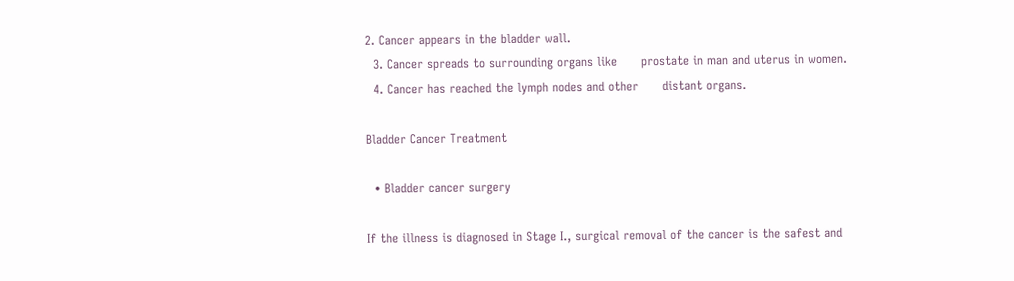2. Cancer appears in the bladder wall.
  3. Cancer spreads to surrounding organs like      prostate in man and uterus in women.
  4. Cancer has reached the lymph nodes and other      distant organs.

Bladder Cancer Treatment

  • Bladder cancer surgery

If the illness is diagnosed in Stage I., surgical removal of the cancer is the safest and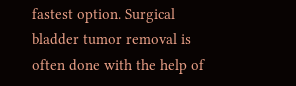fastest option. Surgical bladder tumor removal is often done with the help of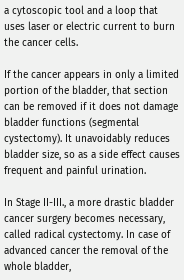a cytoscopic tool and a loop that uses laser or electric current to burn the cancer cells.

If the cancer appears in only a limited portion of the bladder, that section can be removed if it does not damage bladder functions (segmental cystectomy). It unavoidably reduces bladder size, so as a side effect causes frequent and painful urination.

In Stage II-III., a more drastic bladder cancer surgery becomes necessary, called radical cystectomy. In case of advanced cancer the removal of the whole bladder,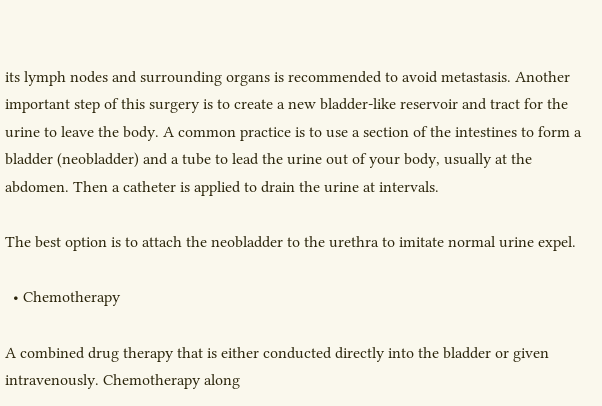its lymph nodes and surrounding organs is recommended to avoid metastasis. Another important step of this surgery is to create a new bladder-like reservoir and tract for the urine to leave the body. A common practice is to use a section of the intestines to form a bladder (neobladder) and a tube to lead the urine out of your body, usually at the abdomen. Then a catheter is applied to drain the urine at intervals.

The best option is to attach the neobladder to the urethra to imitate normal urine expel.

  • Chemotherapy

A combined drug therapy that is either conducted directly into the bladder or given intravenously. Chemotherapy along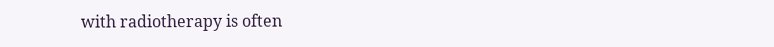with radiotherapy is often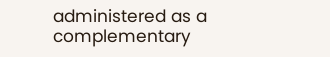administered as a complementary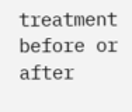treatment before or after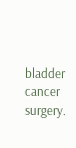bladder cancer surgery.